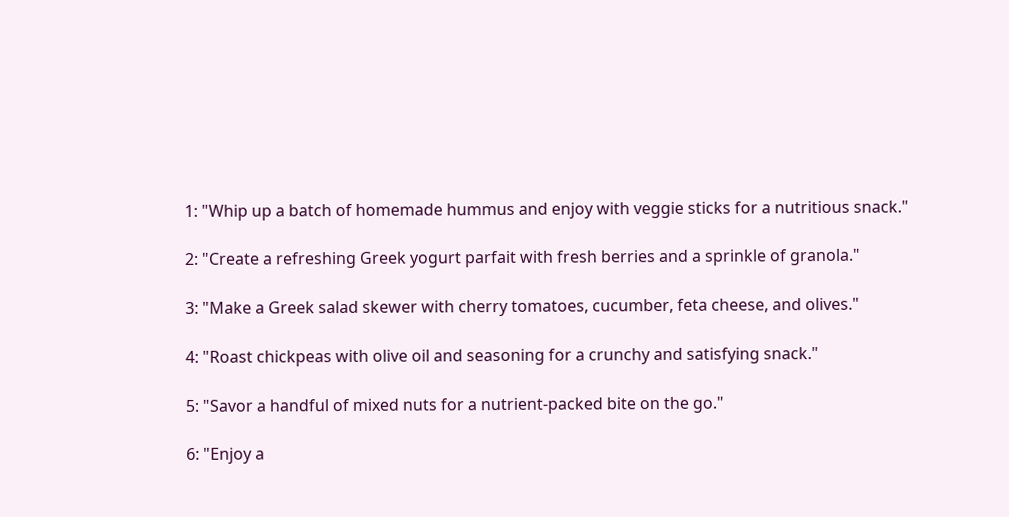1: "Whip up a batch of homemade hummus and enjoy with veggie sticks for a nutritious snack."

2: "Create a refreshing Greek yogurt parfait with fresh berries and a sprinkle of granola."

3: "Make a Greek salad skewer with cherry tomatoes, cucumber, feta cheese, and olives."

4: "Roast chickpeas with olive oil and seasoning for a crunchy and satisfying snack."

5: "Savor a handful of mixed nuts for a nutrient-packed bite on the go."

6: "Enjoy a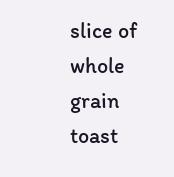slice of whole grain toast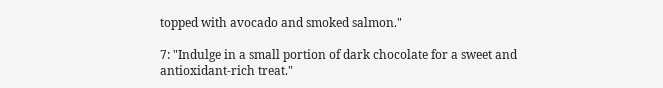topped with avocado and smoked salmon."

7: "Indulge in a small portion of dark chocolate for a sweet and antioxidant-rich treat."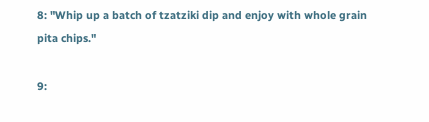8: "Whip up a batch of tzatziki dip and enjoy with whole grain pita chips."

9: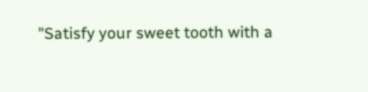"Satisfy your sweet tooth with a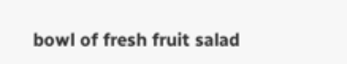bowl of fresh fruit salad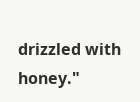drizzled with honey."